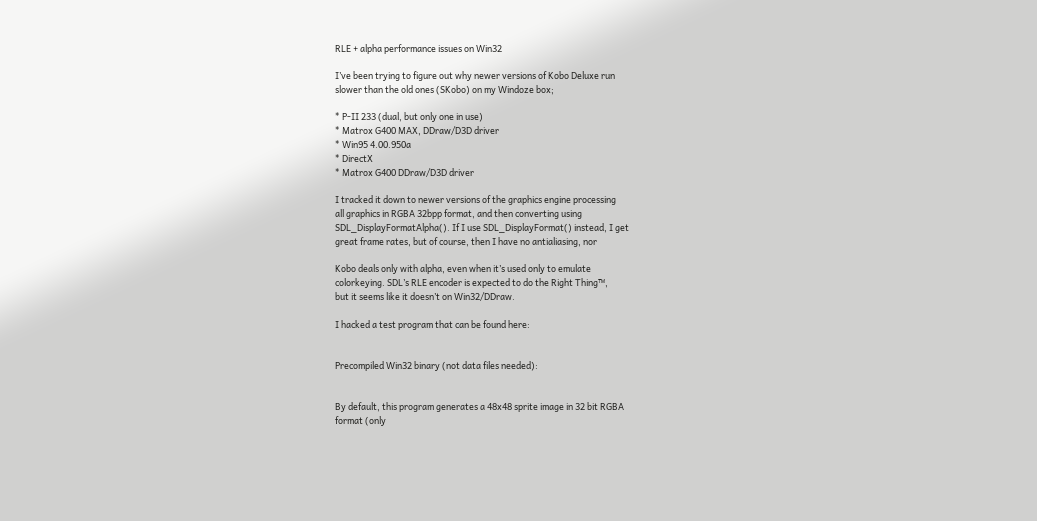RLE + alpha performance issues on Win32

I’ve been trying to figure out why newer versions of Kobo Deluxe run
slower than the old ones (SKobo) on my Windoze box;

* P-II 233 (dual, but only one in use)
* Matrox G400 MAX, DDraw/D3D driver
* Win95 4.00.950a
* DirectX
* Matrox G400 DDraw/D3D driver

I tracked it down to newer versions of the graphics engine processing
all graphics in RGBA 32bpp format, and then converting using
SDL_DisplayFormatAlpha(). If I use SDL_DisplayFormat() instead, I get
great frame rates, but of course, then I have no antialiasing, nor

Kobo deals only with alpha, even when it’s used only to emulate
colorkeying. SDL’s RLE encoder is expected to do the Right Thing™,
but it seems like it doesn’t on Win32/DDraw.

I hacked a test program that can be found here:


Precompiled Win32 binary (not data files needed):


By default, this program generates a 48x48 sprite image in 32 bit RGBA
format (only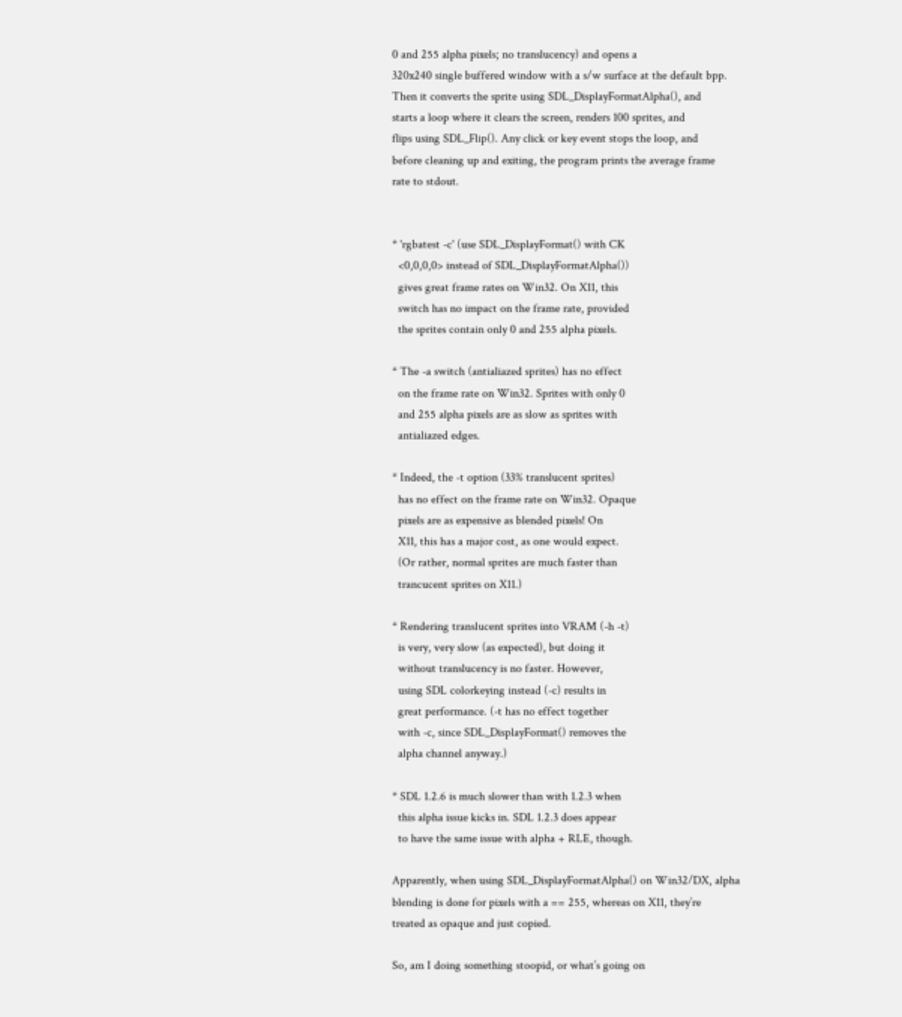0 and 255 alpha pixels; no translucency) and opens a
320x240 single buffered window with a s/w surface at the default bpp.
Then it converts the sprite using SDL_DisplayFormatAlpha(), and
starts a loop where it clears the screen, renders 100 sprites, and
flips using SDL_Flip(). Any click or key event stops the loop, and
before cleaning up and exiting, the program prints the average frame
rate to stdout.


* 'rgbatest -c' (use SDL_DisplayFormat() with CK
  <0,0,0,0> instead of SDL_DisplayFormatAlpha())
  gives great frame rates on Win32. On X11, this
  switch has no impact on the frame rate, provided
  the sprites contain only 0 and 255 alpha pixels.

* The -a switch (antialiazed sprites) has no effect
  on the frame rate on Win32. Sprites with only 0
  and 255 alpha pixels are as slow as sprites with
  antialiazed edges.

* Indeed, the -t option (33% translucent sprites)
  has no effect on the frame rate on Win32. Opaque
  pixels are as expensive as blended pixels! On
  X11, this has a major cost, as one would expect.
  (Or rather, normal sprites are much faster than
  trancucent sprites on X11.)

* Rendering translucent sprites into VRAM (-h -t)
  is very, very slow (as expected), but doing it
  without translucency is no faster. However,
  using SDL colorkeying instead (-c) results in
  great performance. (-t has no effect together
  with -c, since SDL_DisplayFormat() removes the
  alpha channel anyway.)

* SDL 1.2.6 is much slower than with 1.2.3 when
  this alpha issue kicks in. SDL 1.2.3 does appear
  to have the same issue with alpha + RLE, though.

Apparently, when using SDL_DisplayFormatAlpha() on Win32/DX, alpha
blending is done for pixels with a == 255, whereas on X11, they’re
treated as opaque and just copied.

So, am I doing something stoopid, or what’s going on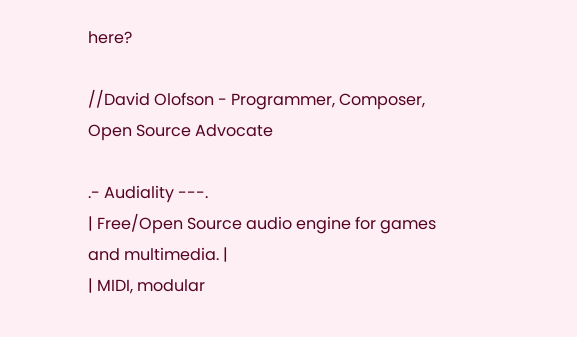here?

//David Olofson - Programmer, Composer, Open Source Advocate

.- Audiality ---.
| Free/Open Source audio engine for games and multimedia. |
| MIDI, modular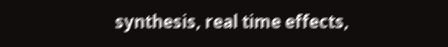synthesis, real time effects,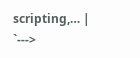scripting,… |
`--->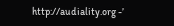http://audiality.org -’